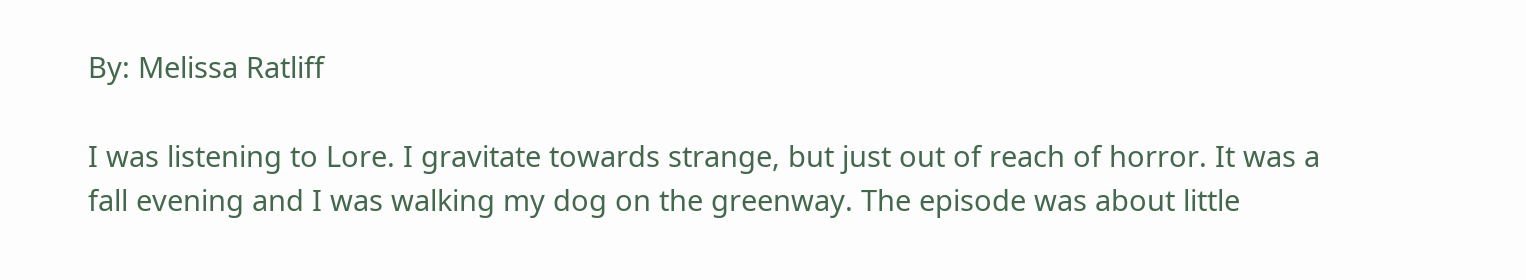By: Melissa Ratliff

I was listening to Lore. I gravitate towards strange, but just out of reach of horror. It was a fall evening and I was walking my dog on the greenway. The episode was about little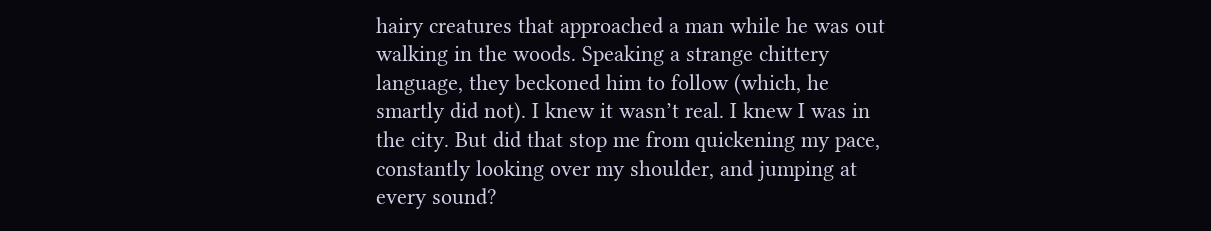hairy creatures that approached a man while he was out walking in the woods. Speaking a strange chittery language, they beckoned him to follow (which, he smartly did not). I knew it wasn’t real. I knew I was in the city. But did that stop me from quickening my pace, constantly looking over my shoulder, and jumping at every sound?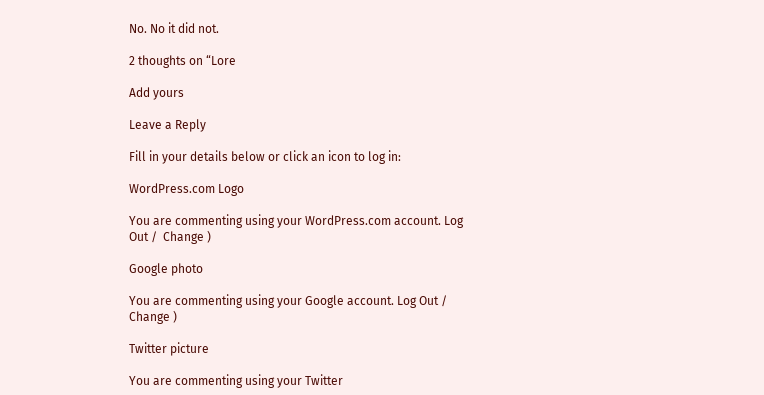No. No it did not.

2 thoughts on “Lore

Add yours

Leave a Reply

Fill in your details below or click an icon to log in:

WordPress.com Logo

You are commenting using your WordPress.com account. Log Out /  Change )

Google photo

You are commenting using your Google account. Log Out /  Change )

Twitter picture

You are commenting using your Twitter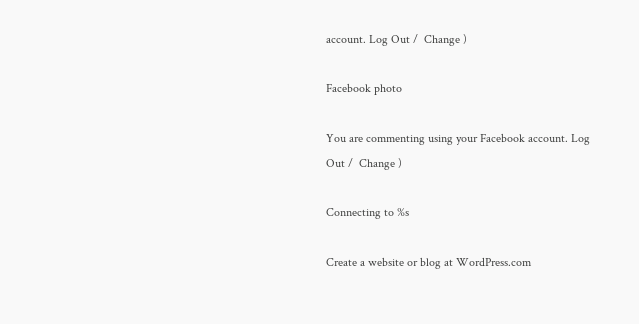account. Log Out /  Change )

Facebook photo

You are commenting using your Facebook account. Log Out /  Change )

Connecting to %s

Create a website or blog at WordPress.com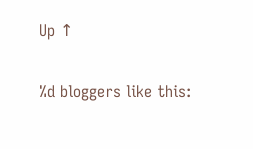Up ↑

%d bloggers like this: